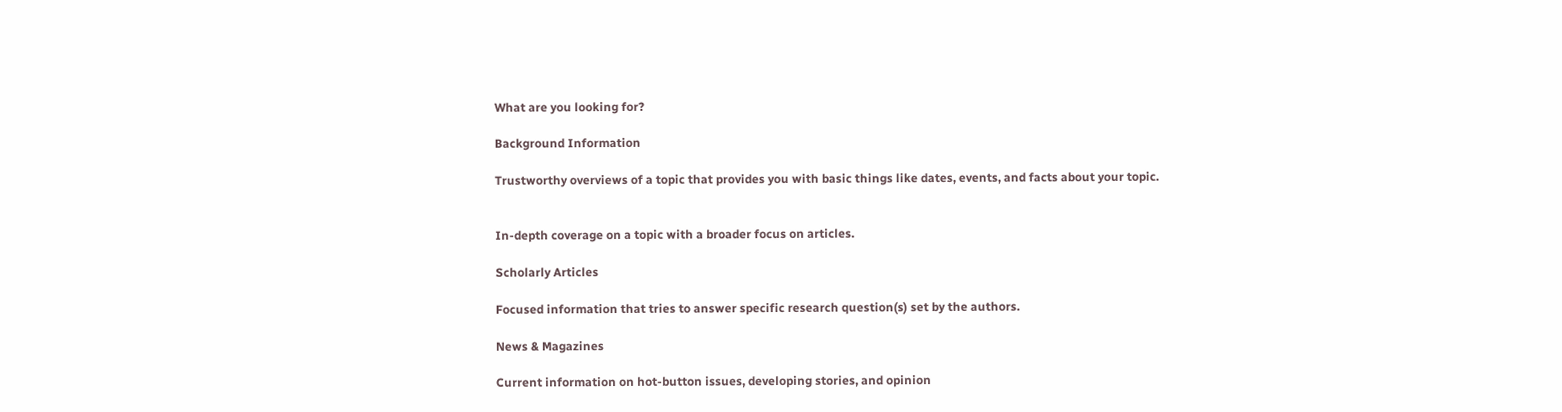What are you looking for?

Background Information

Trustworthy overviews of a topic that provides you with basic things like dates, events, and facts about your topic.


In-depth coverage on a topic with a broader focus on articles.

Scholarly Articles

Focused information that tries to answer specific research question(s) set by the authors.

News & Magazines

Current information on hot-button issues, developing stories, and opinion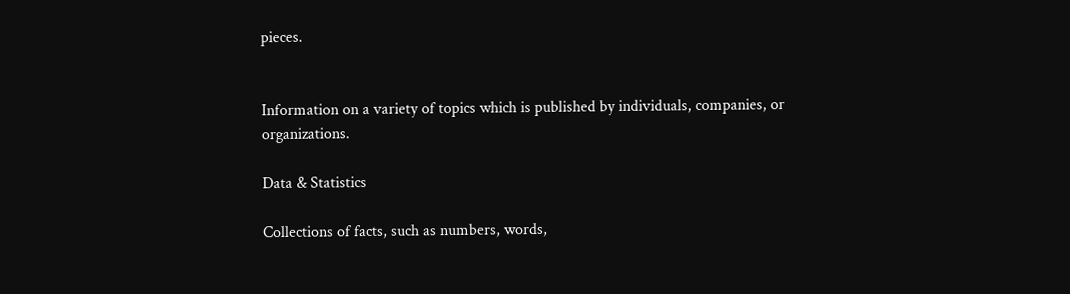pieces.


Information on a variety of topics which is published by individuals, companies, or organizations.

Data & Statistics

Collections of facts, such as numbers, words,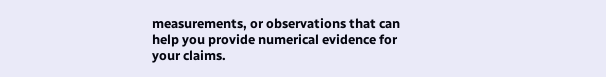measurements, or observations that can help you provide numerical evidence for your claims.